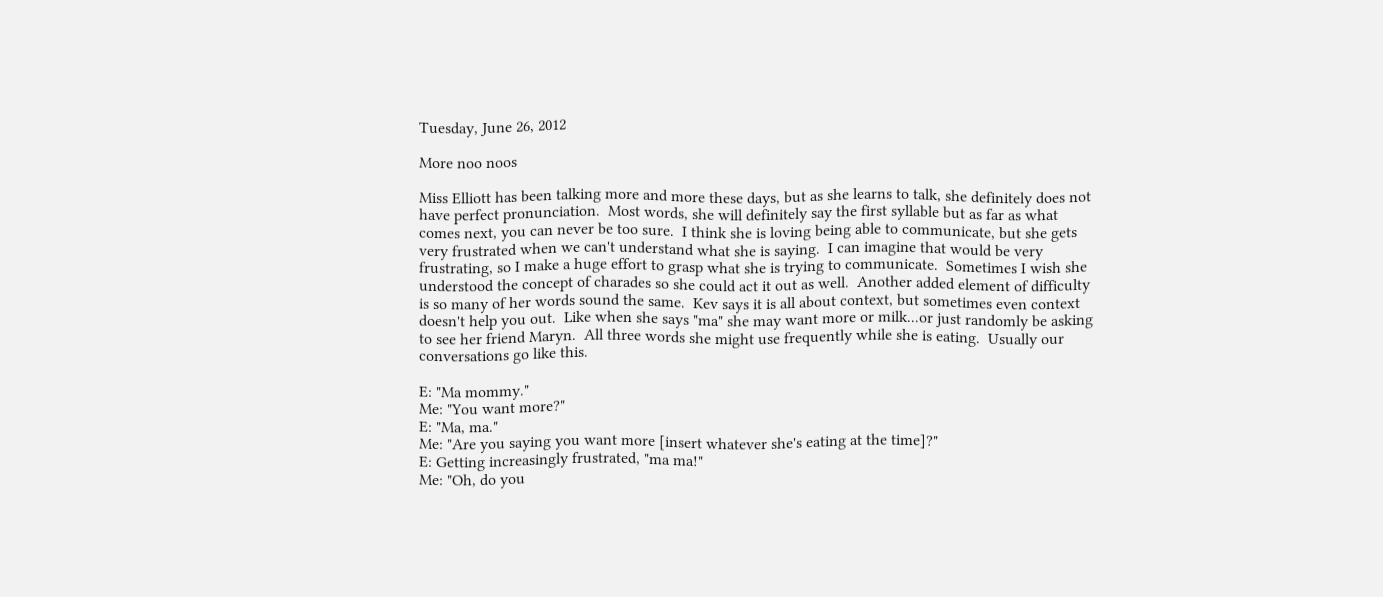Tuesday, June 26, 2012

More noo noos

Miss Elliott has been talking more and more these days, but as she learns to talk, she definitely does not have perfect pronunciation.  Most words, she will definitely say the first syllable but as far as what comes next, you can never be too sure.  I think she is loving being able to communicate, but she gets very frustrated when we can't understand what she is saying.  I can imagine that would be very frustrating, so I make a huge effort to grasp what she is trying to communicate.  Sometimes I wish she understood the concept of charades so she could act it out as well.  Another added element of difficulty is so many of her words sound the same.  Kev says it is all about context, but sometimes even context doesn't help you out.  Like when she says "ma" she may want more or milk...or just randomly be asking to see her friend Maryn.  All three words she might use frequently while she is eating.  Usually our conversations go like this.

E: "Ma mommy."
Me: "You want more?"
E: "Ma, ma."
Me: "Are you saying you want more [insert whatever she's eating at the time]?"
E: Getting increasingly frustrated, "ma ma!"
Me: "Oh, do you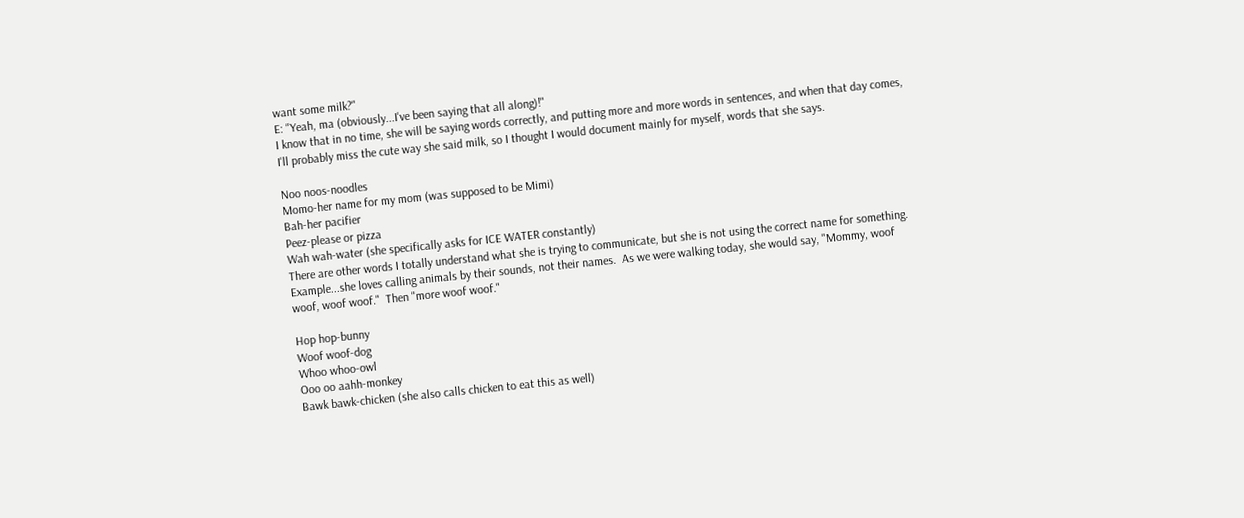want some milk?"
E: "Yeah, ma (obviously...I've been saying that all along)!"
I know that in no time, she will be saying words correctly, and putting more and more words in sentences, and when that day comes, I'll probably miss the cute way she said milk, so I thought I would document mainly for myself, words that she says.

Noo noos-noodles
Momo-her name for my mom (was supposed to be Mimi)
Bah-her pacifier
Peez-please or pizza
Wah wah-water (she specifically asks for ICE WATER constantly)
There are other words I totally understand what she is trying to communicate, but she is not using the correct name for something.  Example...she loves calling animals by their sounds, not their names.  As we were walking today, she would say, "Mommy, woof woof, woof woof."  Then "more woof woof."

Hop hop-bunny
Woof woof-dog
Whoo whoo-owl
Ooo oo aahh-monkey
Bawk bawk-chicken (she also calls chicken to eat this as well)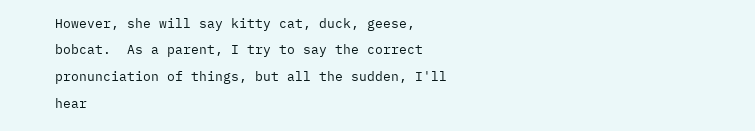However, she will say kitty cat, duck, geese, bobcat.  As a parent, I try to say the correct pronunciation of things, but all the sudden, I'll hear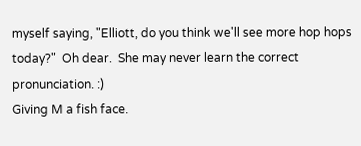myself saying, "Elliott, do you think we'll see more hop hops today?"  Oh dear.  She may never learn the correct pronunciation. :)
Giving M a fish face.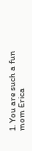1. You are such a fun mom Erica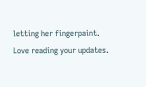letting her fingerpaint. Love reading your updates.